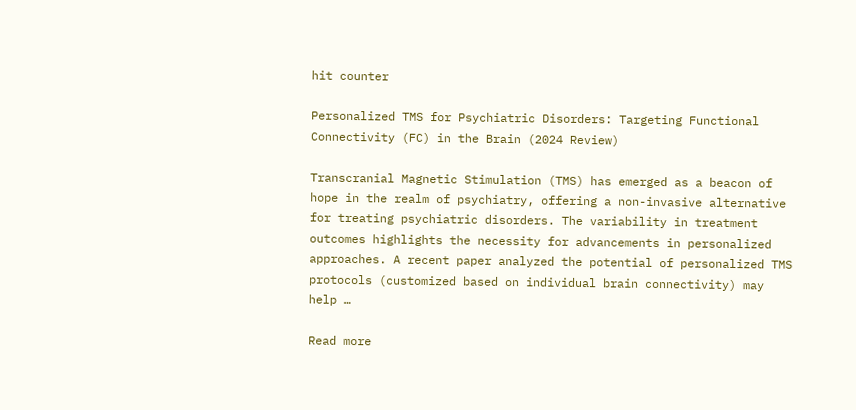hit counter

Personalized TMS for Psychiatric Disorders: Targeting Functional Connectivity (FC) in the Brain (2024 Review)

Transcranial Magnetic Stimulation (TMS) has emerged as a beacon of hope in the realm of psychiatry, offering a non-invasive alternative for treating psychiatric disorders. The variability in treatment outcomes highlights the necessity for advancements in personalized approaches. A recent paper analyzed the potential of personalized TMS protocols (customized based on individual brain connectivity) may help …

Read more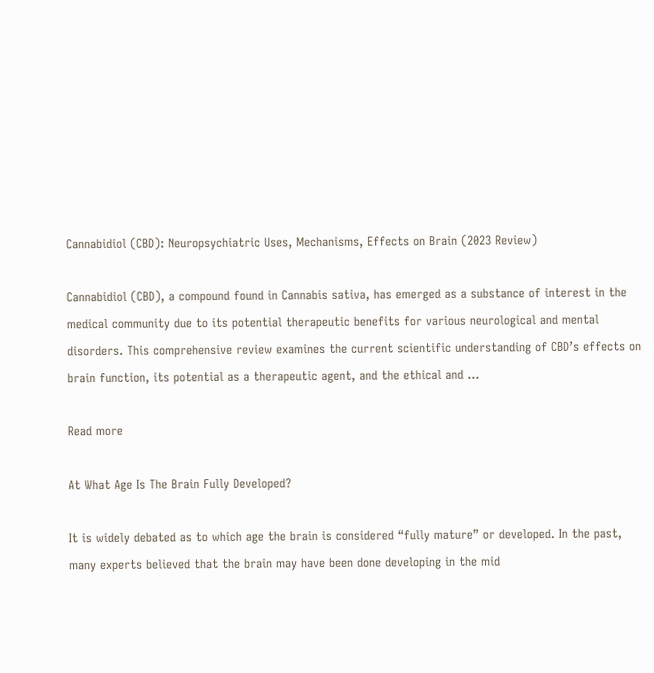Cannabidiol (CBD): Neuropsychiatric Uses, Mechanisms, Effects on Brain (2023 Review)

Cannabidiol (CBD), a compound found in Cannabis sativa, has emerged as a substance of interest in the medical community due to its potential therapeutic benefits for various neurological and mental disorders. This comprehensive review examines the current scientific understanding of CBD’s effects on brain function, its potential as a therapeutic agent, and the ethical and …

Read more

At What Age Is The Brain Fully Developed?

It is widely debated as to which age the brain is considered “fully mature” or developed. In the past, many experts believed that the brain may have been done developing in the mid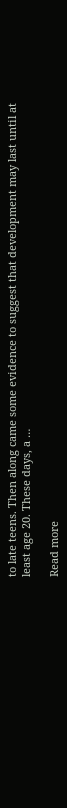to late teens. Then along came some evidence to suggest that development may last until at least age 20. These days, a …

Read more